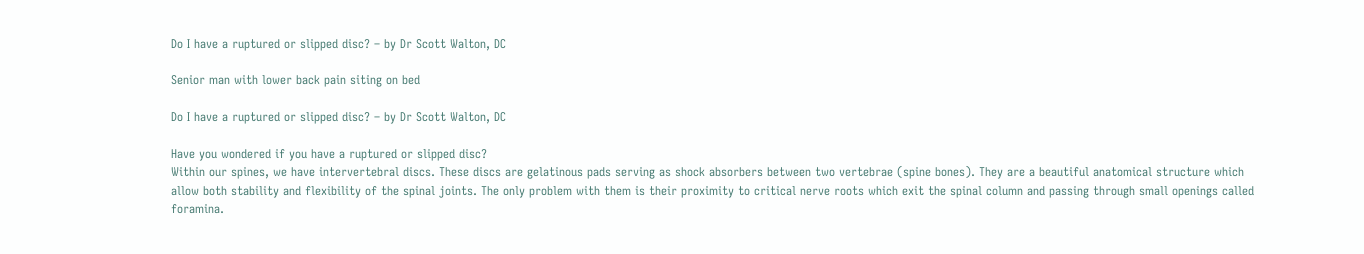Do I have a ruptured or slipped disc? – by Dr Scott Walton, DC

Senior man with lower back pain siting on bed

Do I have a ruptured or slipped disc? – by Dr Scott Walton, DC

Have you wondered if you have a ruptured or slipped disc?
Within our spines, we have intervertebral discs. These discs are gelatinous pads serving as shock absorbers between two vertebrae (spine bones). They are a beautiful anatomical structure which allow both stability and flexibility of the spinal joints. The only problem with them is their proximity to critical nerve roots which exit the spinal column and passing through small openings called foramina.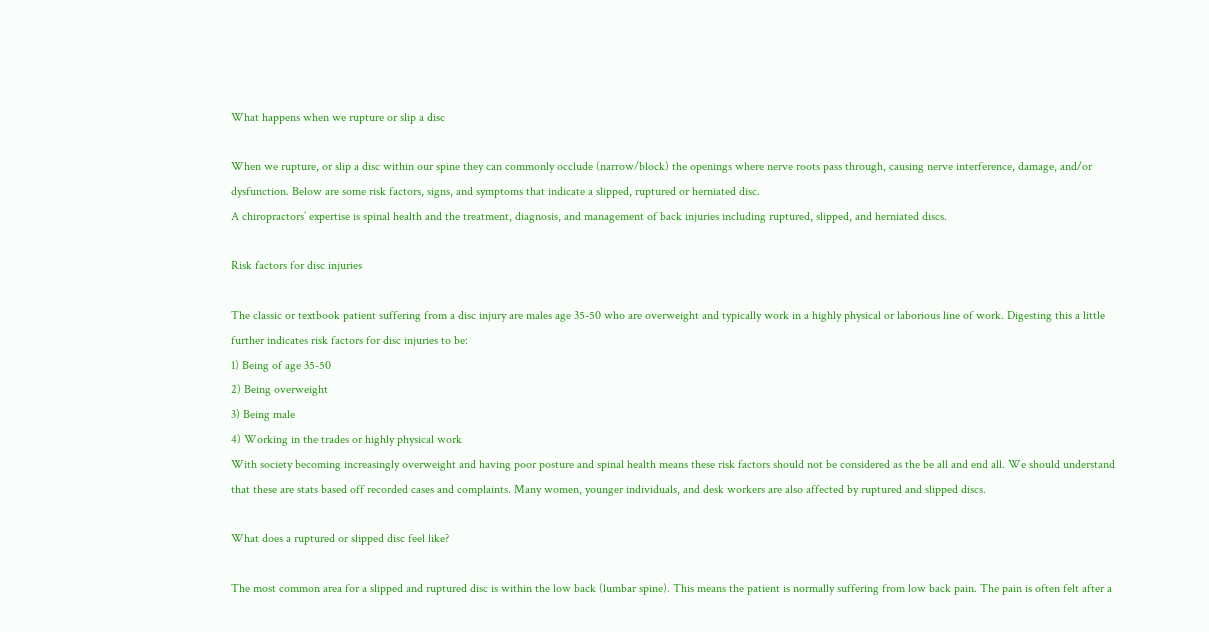What happens when we rupture or slip a disc

When we rupture, or slip a disc within our spine they can commonly occlude (narrow/block) the openings where nerve roots pass through, causing nerve interference, damage, and/or dysfunction. Below are some risk factors, signs, and symptoms that indicate a slipped, ruptured or herniated disc.
A chiropractors’ expertise is spinal health and the treatment, diagnosis, and management of back injuries including ruptured, slipped, and herniated discs.

Risk factors for disc injuries

The classic or textbook patient suffering from a disc injury are males age 35-50 who are overweight and typically work in a highly physical or laborious line of work. Digesting this a little further indicates risk factors for disc injuries to be:
1) Being of age 35-50
2) Being overweight
3) Being male
4) Working in the trades or highly physical work
With society becoming increasingly overweight and having poor posture and spinal health means these risk factors should not be considered as the be all and end all. We should understand that these are stats based off recorded cases and complaints. Many women, younger individuals, and desk workers are also affected by ruptured and slipped discs.

What does a ruptured or slipped disc feel like?

The most common area for a slipped and ruptured disc is within the low back (lumbar spine). This means the patient is normally suffering from low back pain. The pain is often felt after a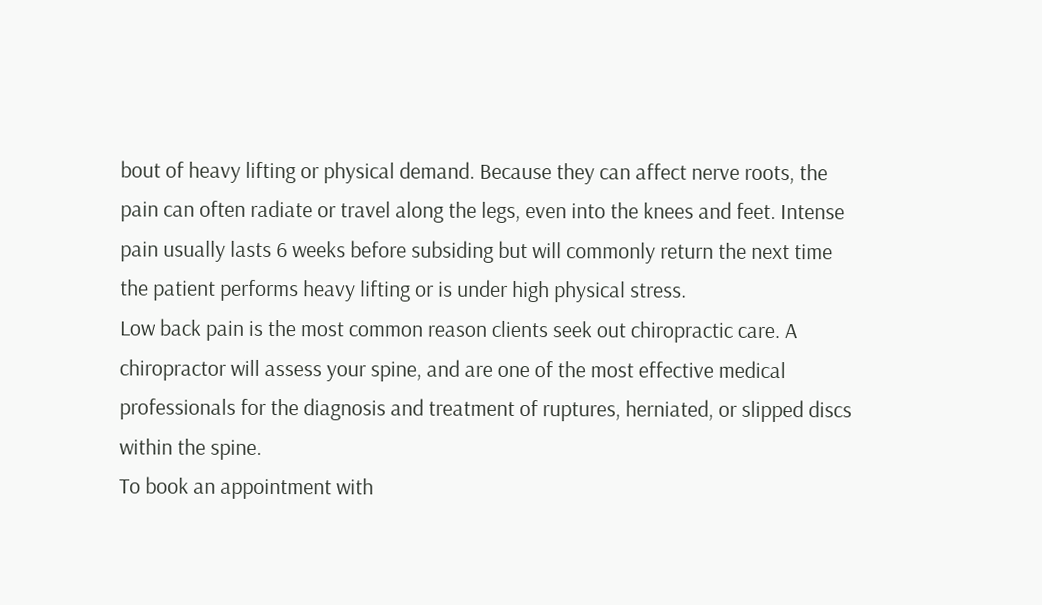bout of heavy lifting or physical demand. Because they can affect nerve roots, the pain can often radiate or travel along the legs, even into the knees and feet. Intense pain usually lasts 6 weeks before subsiding but will commonly return the next time the patient performs heavy lifting or is under high physical stress.
Low back pain is the most common reason clients seek out chiropractic care. A chiropractor will assess your spine, and are one of the most effective medical professionals for the diagnosis and treatment of ruptures, herniated, or slipped discs within the spine.
To book an appointment with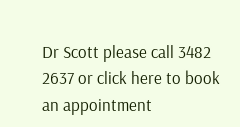Dr Scott please call 3482 2637 or click here to book an appointment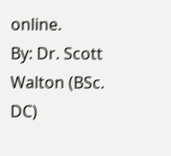online.
By: Dr. Scott Walton (BSc. DC)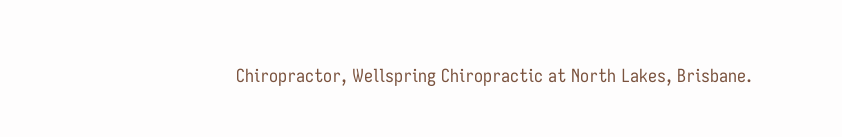Chiropractor, Wellspring Chiropractic at North Lakes, Brisbane.